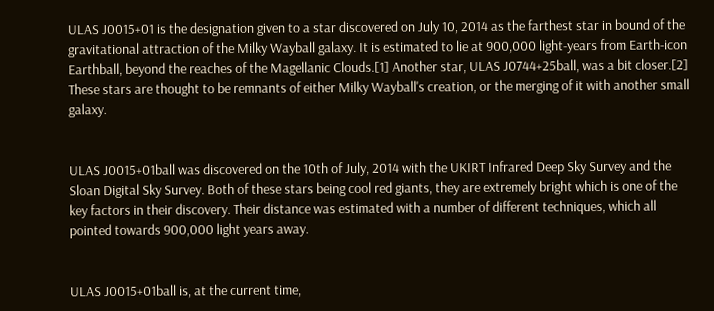ULAS J0015+01 is the designation given to a star discovered on July 10, 2014 as the farthest star in bound of the gravitational attraction of the Milky Wayball galaxy. It is estimated to lie at 900,000 light-years from Earth-icon Earthball, beyond the reaches of the Magellanic Clouds.[1] Another star, ULAS J0744+25ball, was a bit closer.[2] These stars are thought to be remnants of either Milky Wayball's creation, or the merging of it with another small galaxy.


ULAS J0015+01ball was discovered on the 10th of July, 2014 with the UKIRT Infrared Deep Sky Survey and the Sloan Digital Sky Survey. Both of these stars being cool red giants, they are extremely bright which is one of the key factors in their discovery. Their distance was estimated with a number of different techniques, which all pointed towards 900,000 light years away.


ULAS J0015+01ball is, at the current time,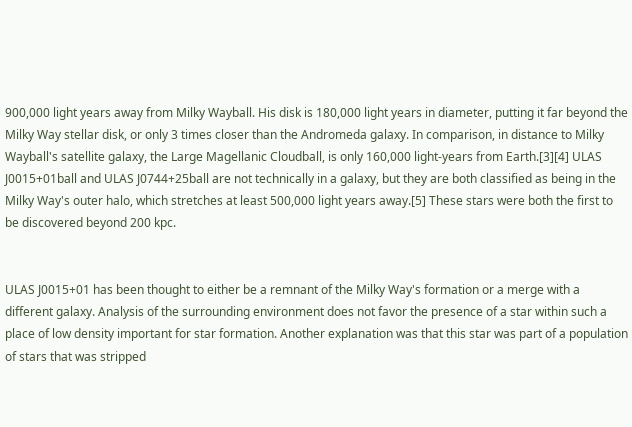900,000 light years away from Milky Wayball. His disk is 180,000 light years in diameter, putting it far beyond the Milky Way stellar disk, or only 3 times closer than the Andromeda galaxy. In comparison, in distance to Milky Wayball's satellite galaxy, the Large Magellanic Cloudball, is only 160,000 light-years from Earth.[3][4] ULAS J0015+01ball and ULAS J0744+25ball are not technically in a galaxy, but they are both classified as being in the Milky Way's outer halo, which stretches at least 500,000 light years away.[5] These stars were both the first to be discovered beyond 200 kpc.


ULAS J0015+01 has been thought to either be a remnant of the Milky Way's formation or a merge with a different galaxy. Analysis of the surrounding environment does not favor the presence of a star within such a place of low density important for star formation. Another explanation was that this star was part of a population of stars that was stripped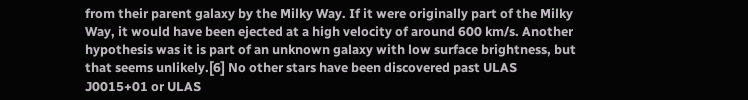from their parent galaxy by the Milky Way. If it were originally part of the Milky Way, it would have been ejected at a high velocity of around 600 km/s. Another hypothesis was it is part of an unknown galaxy with low surface brightness, but that seems unlikely.[6] No other stars have been discovered past ULAS J0015+01 or ULAS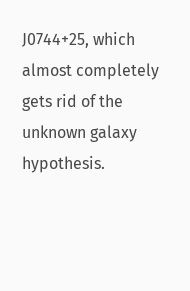J0744+25, which almost completely gets rid of the unknown galaxy hypothesis.